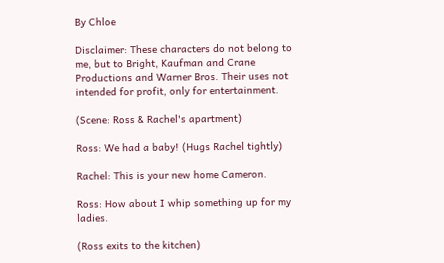By Chloe

Disclaimer: These characters do not belong to me, but to Bright, Kaufman and Crane
Productions and Warner Bros. Their uses not intended for profit, only for entertainment.

(Scene: Ross & Rachel's apartment)

Ross: We had a baby! (Hugs Rachel tightly)

Rachel: This is your new home Cameron.

Ross: How about I whip something up for my ladies.

(Ross exits to the kitchen)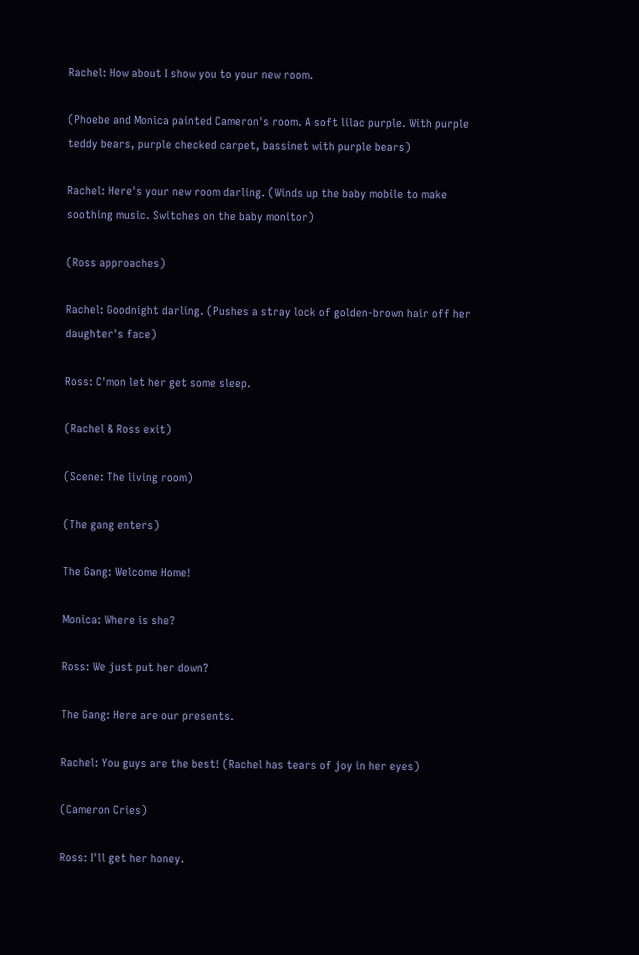Rachel: How about I show you to your new room.

(Phoebe and Monica painted Cameron's room. A soft lilac purple. With purple teddy bears, purple checked carpet, bassinet with purple bears)

Rachel: Here's your new room darling. (Winds up the baby mobile to make soothing music. Switches on the baby monitor)

(Ross approaches)

Rachel: Goodnight darling. (Pushes a stray lock of golden-brown hair off her daughter's face)

Ross: C'mon let her get some sleep.

(Rachel & Ross exit)

(Scene: The living room)

(The gang enters)

The Gang: Welcome Home!

Monica: Where is she?

Ross: We just put her down?

The Gang: Here are our presents.

Rachel: You guys are the best! (Rachel has tears of joy in her eyes)

(Cameron Cries)

Ross: I'll get her honey.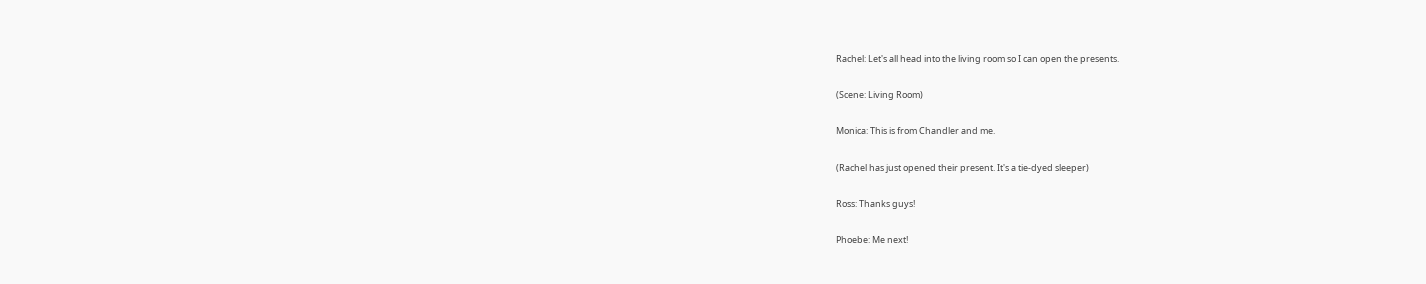Rachel: Let's all head into the living room so I can open the presents.

(Scene: Living Room)

Monica: This is from Chandler and me.

(Rachel has just opened their present. It's a tie-dyed sleeper)

Ross: Thanks guys!

Phoebe: Me next!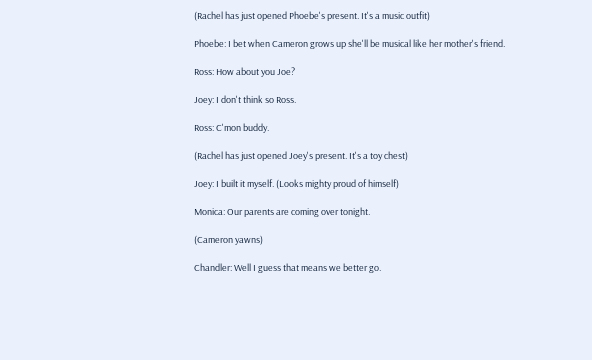(Rachel has just opened Phoebe's present. It's a music outfit)

Phoebe: I bet when Cameron grows up she'll be musical like her mother's friend.

Ross: How about you Joe?

Joey: I don't think so Ross.

Ross: C'mon buddy.

(Rachel has just opened Joey's present. It's a toy chest)

Joey: I built it myself. (Looks mighty proud of himself)

Monica: Our parents are coming over tonight.

(Cameron yawns)

Chandler: Well I guess that means we better go.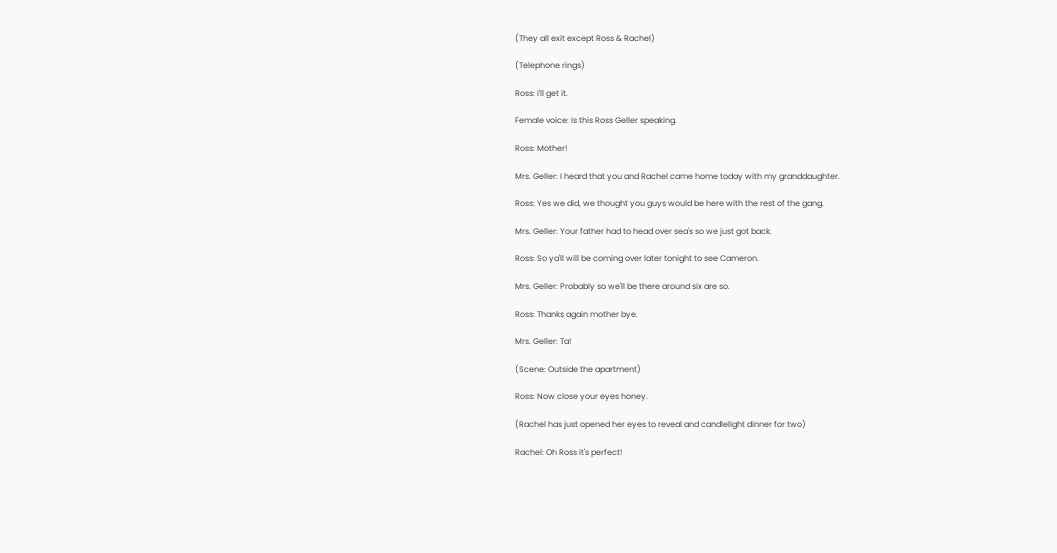(They all exit except Ross & Rachel)

(Telephone rings)

Ross: I'll get it.

Female voice: Is this Ross Geller speaking.

Ross: Mother!

Mrs. Geller: I heard that you and Rachel came home today with my granddaughter.

Ross: Yes we did, we thought you guys would be here with the rest of the gang.

Mrs. Geller: Your father had to head over sea's so we just got back.

Ross: So ya'll will be coming over later tonight to see Cameron.

Mrs. Geller: Probably so we'll be there around six are so.

Ross: Thanks again mother bye.

Mrs. Geller: Ta!

(Scene: Outside the apartment)

Ross: Now close your eyes honey.

(Rachel has just opened her eyes to reveal and candlelight dinner for two)

Rachel: Oh Ross it's perfect!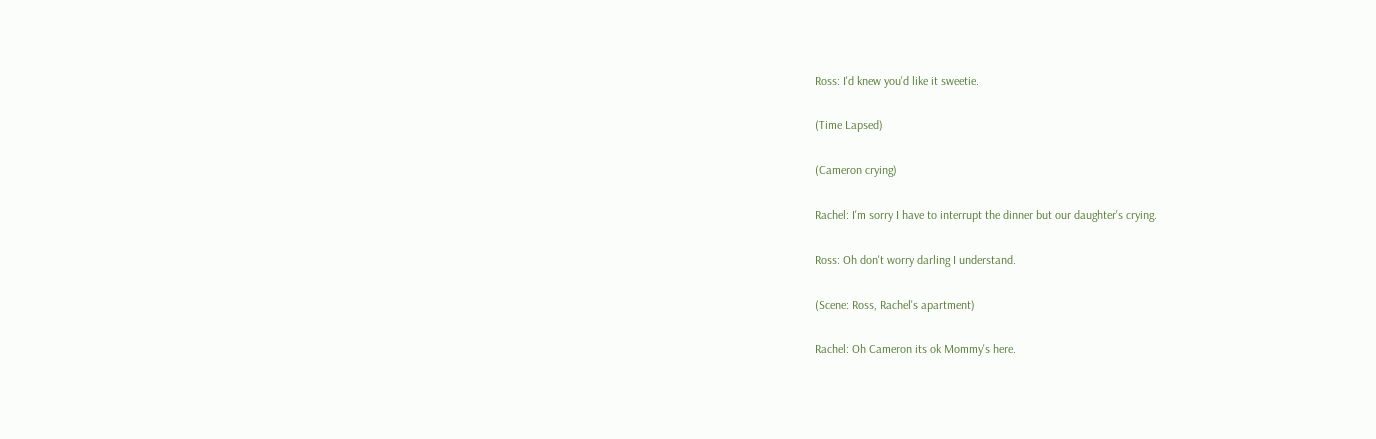Ross: I'd knew you'd like it sweetie.

(Time Lapsed)

(Cameron crying)

Rachel: I'm sorry I have to interrupt the dinner but our daughter's crying.

Ross: Oh don't worry darling I understand.

(Scene: Ross, Rachel's apartment)

Rachel: Oh Cameron its ok Mommy's here.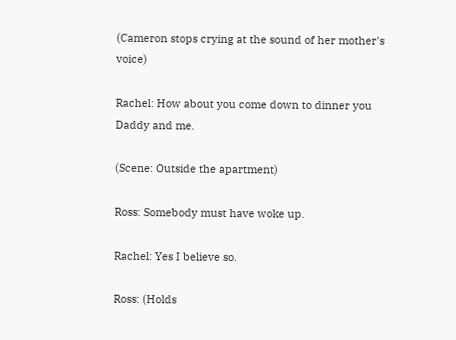(Cameron stops crying at the sound of her mother's voice)

Rachel: How about you come down to dinner you Daddy and me.

(Scene: Outside the apartment)

Ross: Somebody must have woke up.

Rachel: Yes I believe so.

Ross: (Holds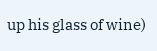up his glass of wine)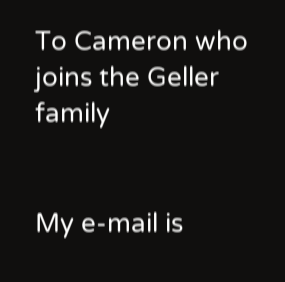To Cameron who joins the Geller family


My e-mail is